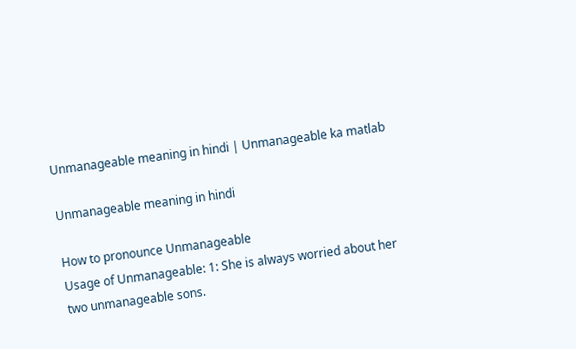Unmanageable meaning in hindi | Unmanageable ka matlab

Unmanageable meaning in hindi

How to pronounce Unmanageable
Usage of Unmanageable: 1: She is always worried about her two unmanageable sons.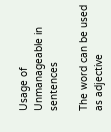Usage of Unmanageable in sentences

The word can be used as adjective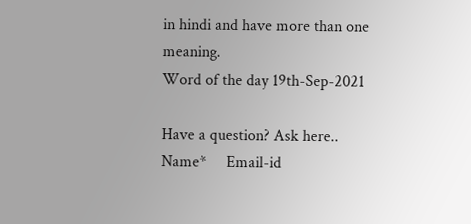in hindi and have more than one meaning.
Word of the day 19th-Sep-2021

Have a question? Ask here..
Name*     Email-id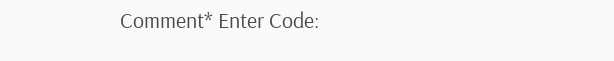Comment* Enter Code: